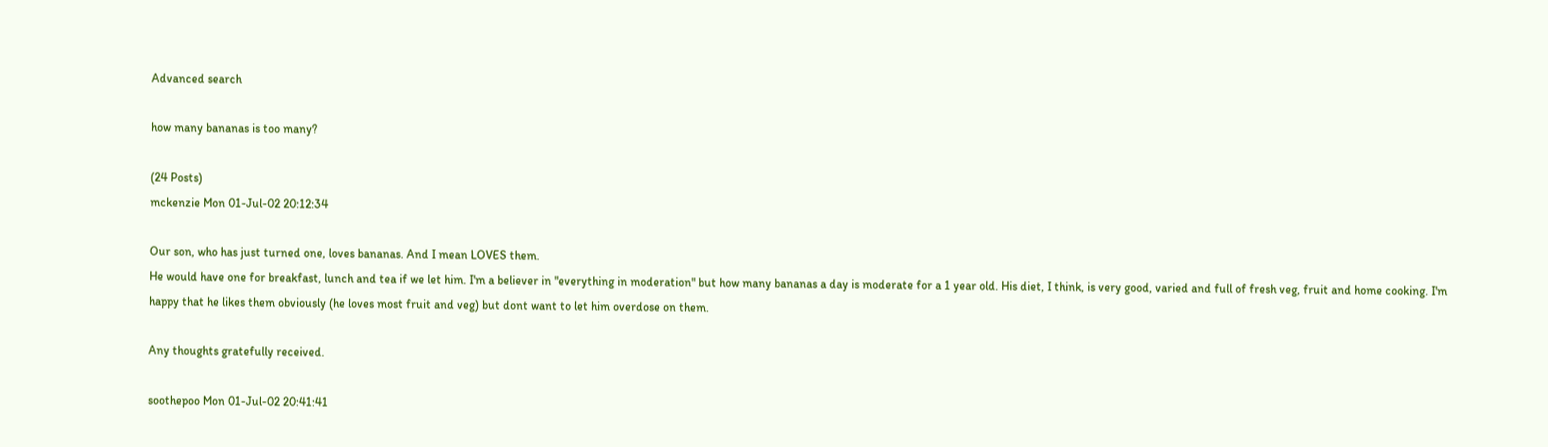Advanced search

how many bananas is too many?

(24 Posts)
mckenzie Mon 01-Jul-02 20:12:34

Our son, who has just turned one, loves bananas. And I mean LOVES them.
He would have one for breakfast, lunch and tea if we let him. I'm a believer in "everything in moderation" but how many bananas a day is moderate for a 1 year old. His diet, I think, is very good, varied and full of fresh veg, fruit and home cooking. I'm happy that he likes them obviously (he loves most fruit and veg) but dont want to let him overdose on them.

Any thoughts gratefully received.

soothepoo Mon 01-Jul-02 20:41:41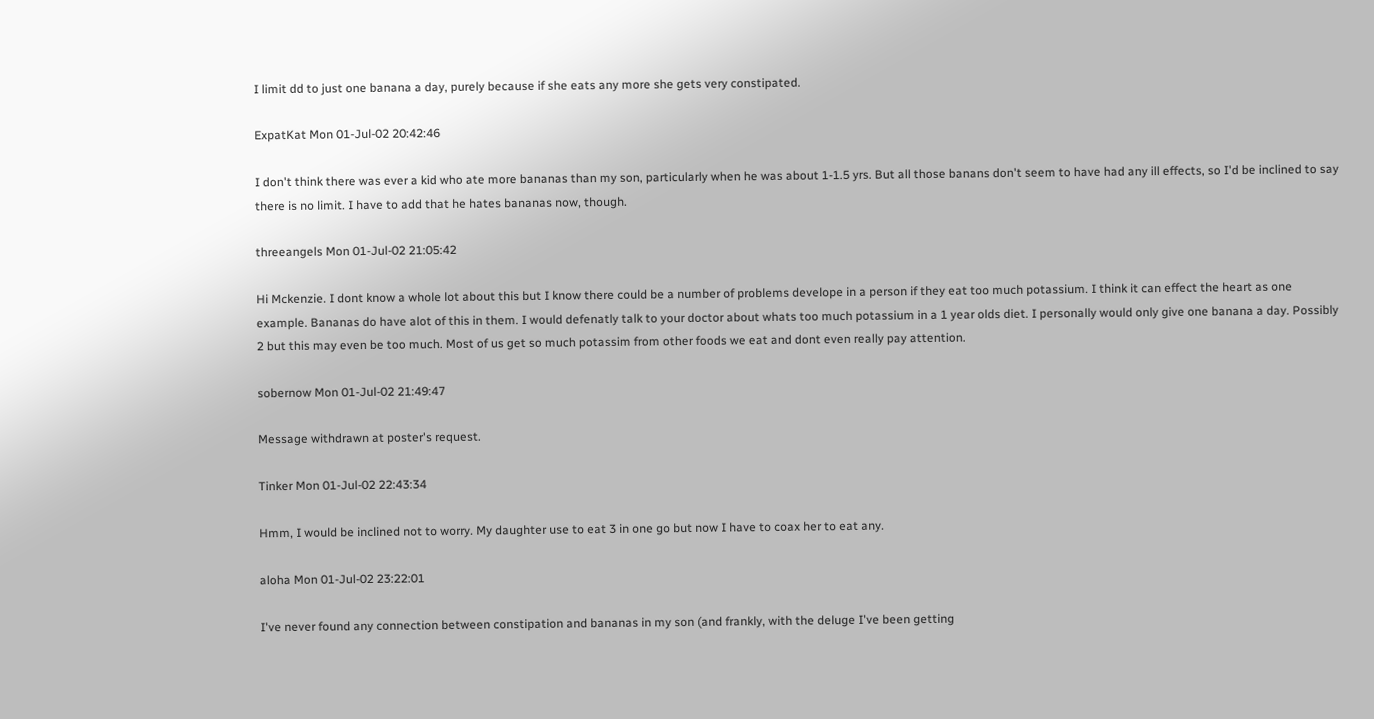I limit dd to just one banana a day, purely because if she eats any more she gets very constipated.

ExpatKat Mon 01-Jul-02 20:42:46

I don't think there was ever a kid who ate more bananas than my son, particularly when he was about 1-1.5 yrs. But all those banans don't seem to have had any ill effects, so I'd be inclined to say there is no limit. I have to add that he hates bananas now, though.

threeangels Mon 01-Jul-02 21:05:42

Hi Mckenzie. I dont know a whole lot about this but I know there could be a number of problems develope in a person if they eat too much potassium. I think it can effect the heart as one example. Bananas do have alot of this in them. I would defenatly talk to your doctor about whats too much potassium in a 1 year olds diet. I personally would only give one banana a day. Possibly 2 but this may even be too much. Most of us get so much potassim from other foods we eat and dont even really pay attention.

sobernow Mon 01-Jul-02 21:49:47

Message withdrawn at poster's request.

Tinker Mon 01-Jul-02 22:43:34

Hmm, I would be inclined not to worry. My daughter use to eat 3 in one go but now I have to coax her to eat any.

aloha Mon 01-Jul-02 23:22:01

I've never found any connection between constipation and bananas in my son (and frankly, with the deluge I've been getting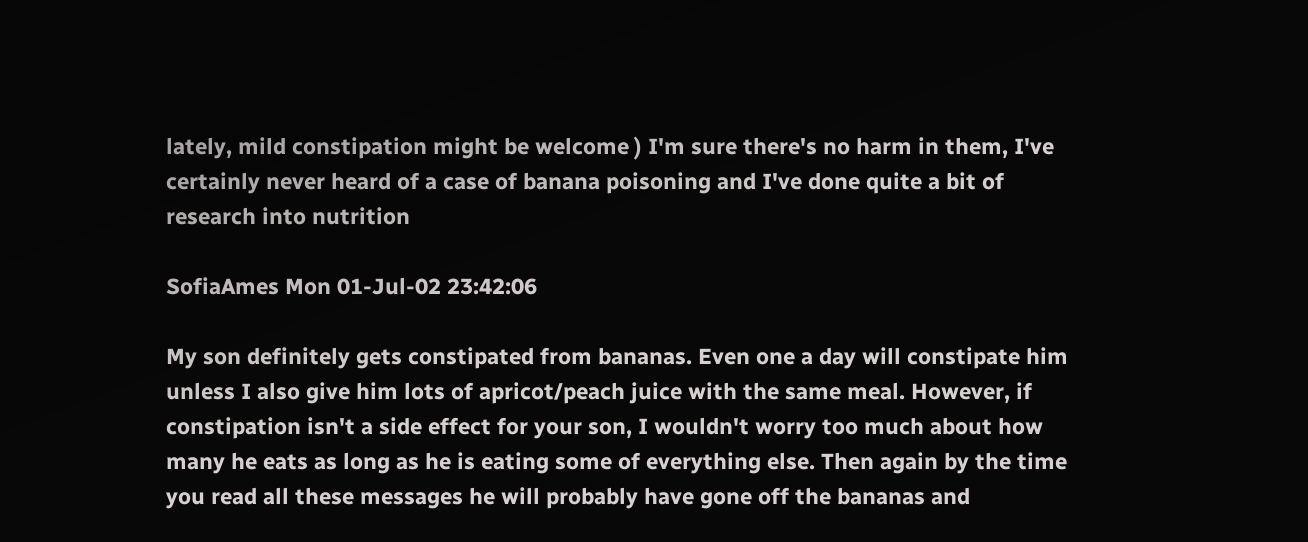lately, mild constipation might be welcome ) I'm sure there's no harm in them, I've certainly never heard of a case of banana poisoning and I've done quite a bit of research into nutrition

SofiaAmes Mon 01-Jul-02 23:42:06

My son definitely gets constipated from bananas. Even one a day will constipate him unless I also give him lots of apricot/peach juice with the same meal. However, if constipation isn't a side effect for your son, I wouldn't worry too much about how many he eats as long as he is eating some of everything else. Then again by the time you read all these messages he will probably have gone off the bananas and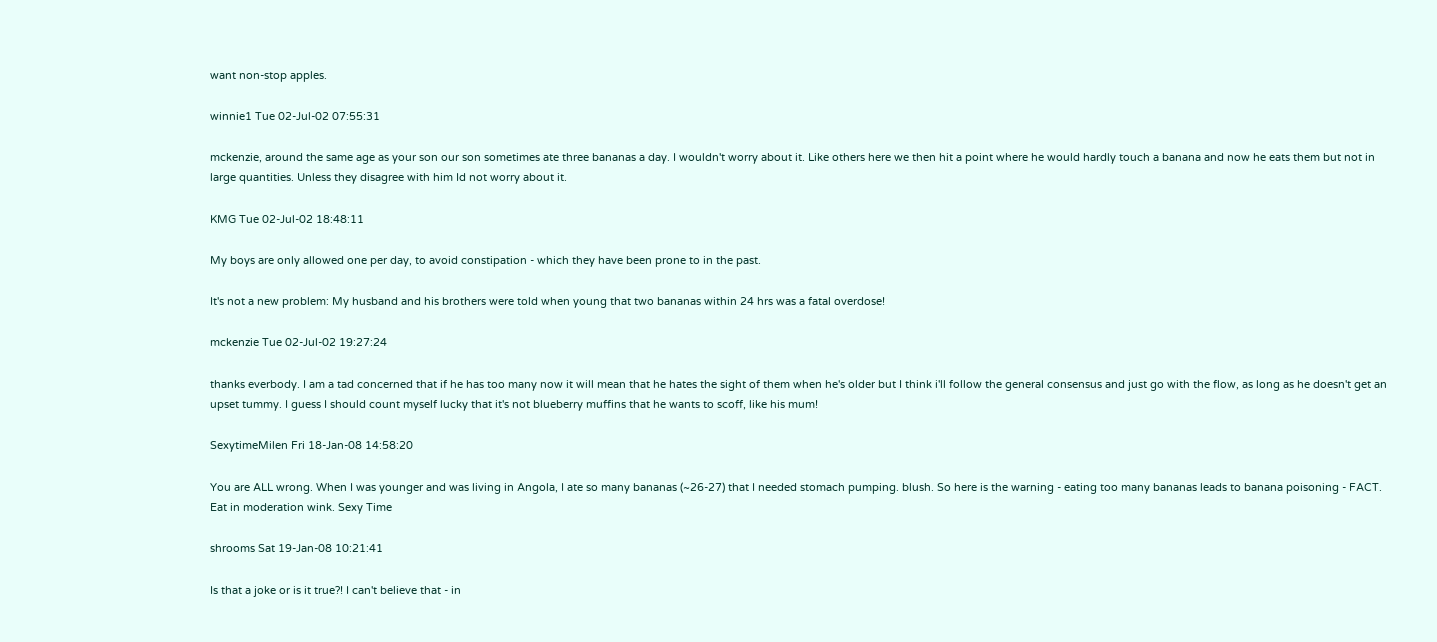want non-stop apples.

winnie1 Tue 02-Jul-02 07:55:31

mckenzie, around the same age as your son our son sometimes ate three bananas a day. I wouldn't worry about it. Like others here we then hit a point where he would hardly touch a banana and now he eats them but not in large quantities. Unless they disagree with him Id not worry about it.

KMG Tue 02-Jul-02 18:48:11

My boys are only allowed one per day, to avoid constipation - which they have been prone to in the past.

It's not a new problem: My husband and his brothers were told when young that two bananas within 24 hrs was a fatal overdose!

mckenzie Tue 02-Jul-02 19:27:24

thanks everbody. I am a tad concerned that if he has too many now it will mean that he hates the sight of them when he's older but I think i'll follow the general consensus and just go with the flow, as long as he doesn't get an upset tummy. I guess I should count myself lucky that it's not blueberry muffins that he wants to scoff, like his mum!

SexytimeMilen Fri 18-Jan-08 14:58:20

You are ALL wrong. When I was younger and was living in Angola, I ate so many bananas (~26-27) that I needed stomach pumping. blush. So here is the warning - eating too many bananas leads to banana poisoning - FACT. Eat in moderation wink. Sexy Time

shrooms Sat 19-Jan-08 10:21:41

Is that a joke or is it true?! I can't believe that - in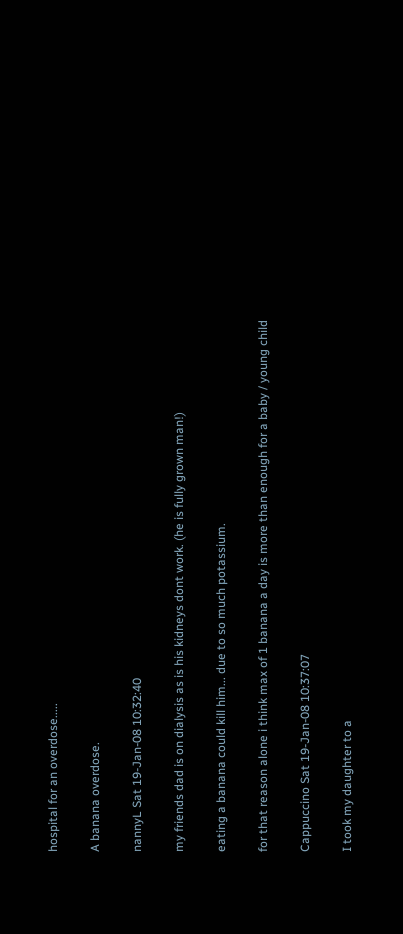hospital for an overdose.....

A banana overdose.

nannyL Sat 19-Jan-08 10:32:40

my friends dad is on dialysis as is his kidneys dont work. (he is fully grown man!)

eating a banana could kill him... due to so much potassium.

for that reason alone i think max of 1 banana a day is more than enough for a baby / young child

Cappuccino Sat 19-Jan-08 10:37:07

I took my daughter to a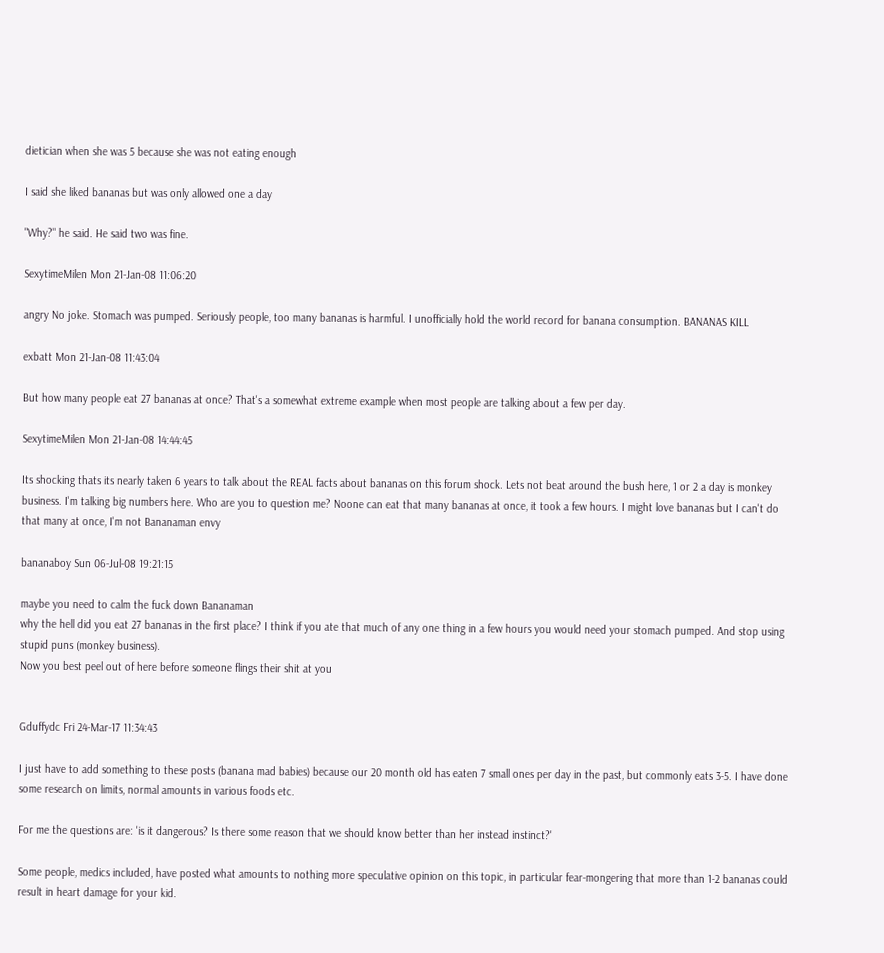dietician when she was 5 because she was not eating enough

I said she liked bananas but was only allowed one a day

"Why?" he said. He said two was fine.

SexytimeMilen Mon 21-Jan-08 11:06:20

angry No joke. Stomach was pumped. Seriously people, too many bananas is harmful. I unofficially hold the world record for banana consumption. BANANAS KILL

exbatt Mon 21-Jan-08 11:43:04

But how many people eat 27 bananas at once? That's a somewhat extreme example when most people are talking about a few per day.

SexytimeMilen Mon 21-Jan-08 14:44:45

Its shocking thats its nearly taken 6 years to talk about the REAL facts about bananas on this forum shock. Lets not beat around the bush here, 1 or 2 a day is monkey business. I'm talking big numbers here. Who are you to question me? Noone can eat that many bananas at once, it took a few hours. I might love bananas but I can't do that many at once, I'm not Bananaman envy

bananaboy Sun 06-Jul-08 19:21:15

maybe you need to calm the fuck down Bananaman
why the hell did you eat 27 bananas in the first place? I think if you ate that much of any one thing in a few hours you would need your stomach pumped. And stop using stupid puns (monkey business).
Now you best peel out of here before someone flings their shit at you


Gduffydc Fri 24-Mar-17 11:34:43

I just have to add something to these posts (banana mad babies) because our 20 month old has eaten 7 small ones per day in the past, but commonly eats 3-5. I have done some research on limits, normal amounts in various foods etc.

For me the questions are: 'is it dangerous? Is there some reason that we should know better than her instead instinct?'

Some people, medics included, have posted what amounts to nothing more speculative opinion on this topic, in particular fear-mongering that more than 1-2 bananas could result in heart damage for your kid.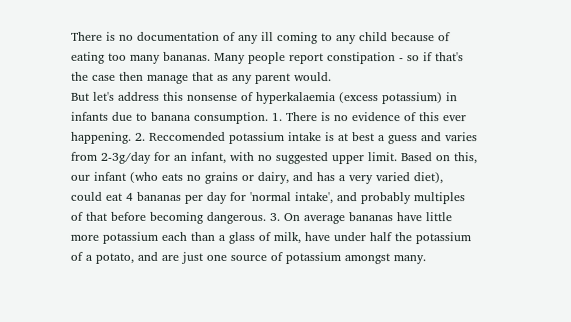There is no documentation of any ill coming to any child because of eating too many bananas. Many people report constipation - so if that's the case then manage that as any parent would.
But let's address this nonsense of hyperkalaemia (excess potassium) in infants due to banana consumption. 1. There is no evidence of this ever happening. 2. Reccomended potassium intake is at best a guess and varies from 2-3g/day for an infant, with no suggested upper limit. Based on this, our infant (who eats no grains or dairy, and has a very varied diet), could eat 4 bananas per day for 'normal intake', and probably multiples of that before becoming dangerous. 3. On average bananas have little more potassium each than a glass of milk, have under half the potassium of a potato, and are just one source of potassium amongst many.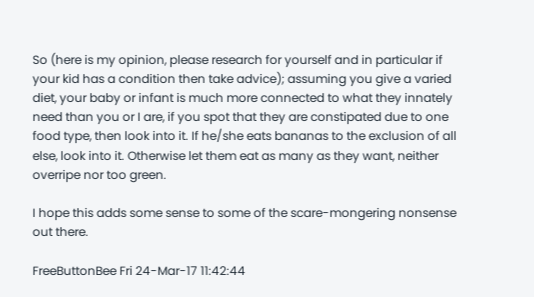So (here is my opinion, please research for yourself and in particular if your kid has a condition then take advice); assuming you give a varied diet, your baby or infant is much more connected to what they innately need than you or I are, if you spot that they are constipated due to one food type, then look into it. If he/she eats bananas to the exclusion of all else, look into it. Otherwise let them eat as many as they want, neither overripe nor too green.

I hope this adds some sense to some of the scare-mongering nonsense out there.

FreeButtonBee Fri 24-Mar-17 11:42:44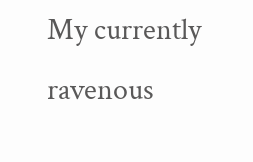My currently ravenous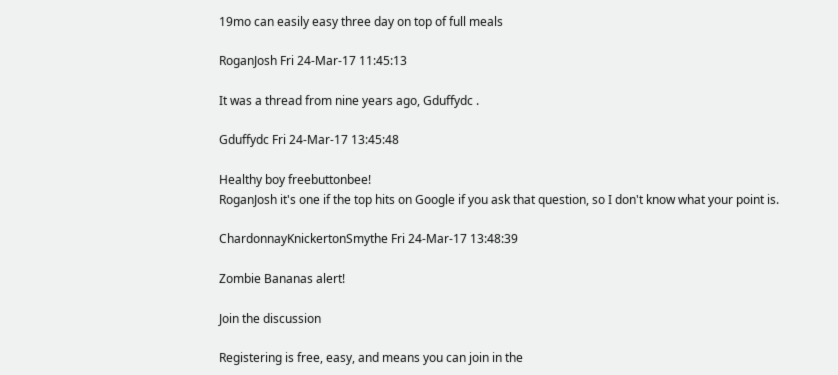19mo can easily easy three day on top of full meals

RoganJosh Fri 24-Mar-17 11:45:13

It was a thread from nine years ago, Gduffydc .

Gduffydc Fri 24-Mar-17 13:45:48

Healthy boy freebuttonbee!
RoganJosh it's one if the top hits on Google if you ask that question, so I don't know what your point is.

ChardonnayKnickertonSmythe Fri 24-Mar-17 13:48:39

Zombie Bananas alert!

Join the discussion

Registering is free, easy, and means you can join in the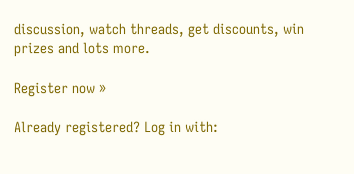discussion, watch threads, get discounts, win prizes and lots more.

Register now »

Already registered? Log in with: